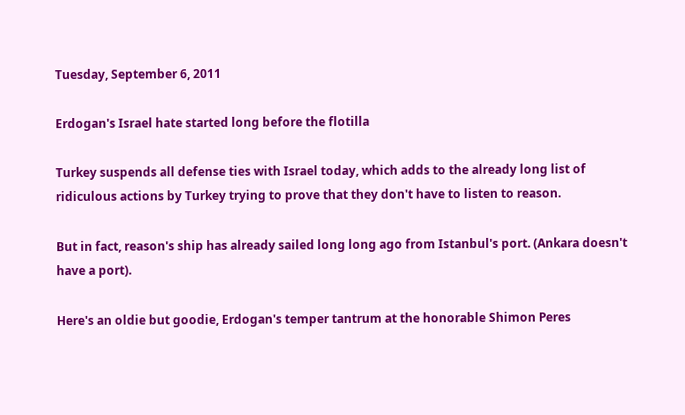Tuesday, September 6, 2011

Erdogan's Israel hate started long before the flotilla

Turkey suspends all defense ties with Israel today, which adds to the already long list of ridiculous actions by Turkey trying to prove that they don't have to listen to reason.

But in fact, reason's ship has already sailed long long ago from Istanbul's port. (Ankara doesn't have a port).

Here's an oldie but goodie, Erdogan's temper tantrum at the honorable Shimon Peres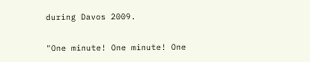during Davos 2009.

"One minute! One minute! One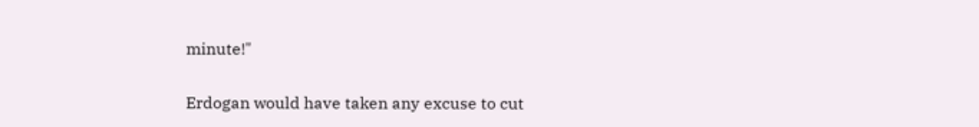minute!"

Erdogan would have taken any excuse to cut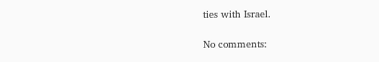ties with Israel.

No comments: